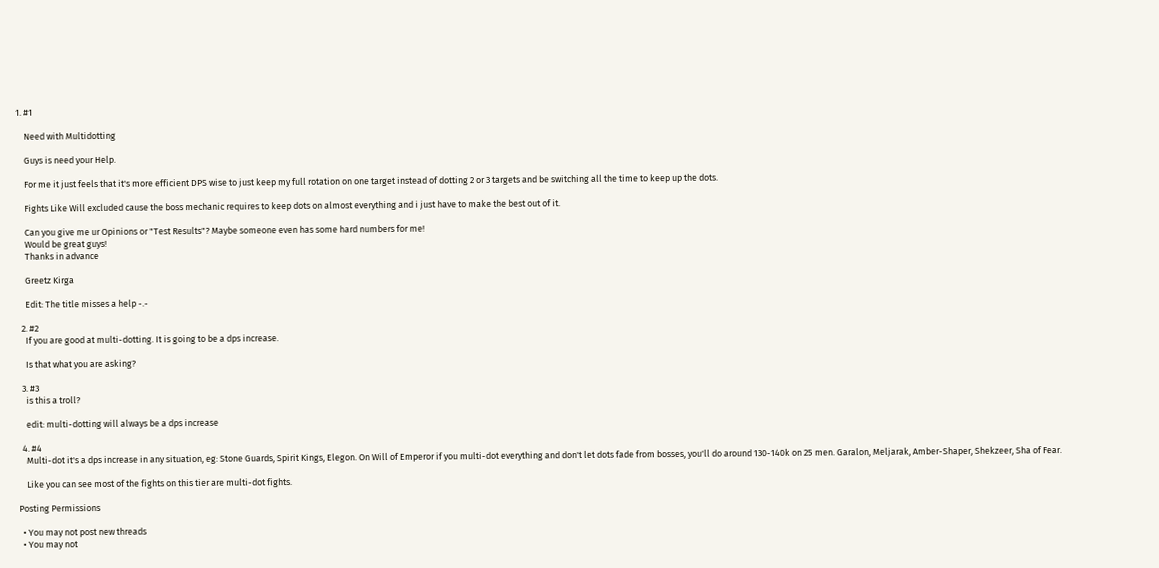1. #1

    Need with Multidotting

    Guys is need your Help.

    For me it just feels that it's more efficient DPS wise to just keep my full rotation on one target instead of dotting 2 or 3 targets and be switching all the time to keep up the dots.

    Fights Like Will excluded cause the boss mechanic requires to keep dots on almost everything and i just have to make the best out of it.

    Can you give me ur Opinions or "Test Results"? Maybe someone even has some hard numbers for me!
    Would be great guys!
    Thanks in advance

    Greetz Kirga

    Edit: The title misses a help -.-

  2. #2
    If you are good at multi-dotting. It is going to be a dps increase.

    Is that what you are asking?

  3. #3
    is this a troll?

    edit: multi-dotting will always be a dps increase

  4. #4
    Multi-dot it's a dps increase in any situation, eg: Stone Guards, Spirit Kings, Elegon. On Will of Emperor if you multi-dot everything and don't let dots fade from bosses, you'll do around 130-140k on 25 men. Garalon, Meljarak, Amber-Shaper, Shekzeer, Sha of Fear.

    Like you can see most of the fights on this tier are multi-dot fights.

Posting Permissions

  • You may not post new threads
  • You may not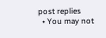post replies
  • You may not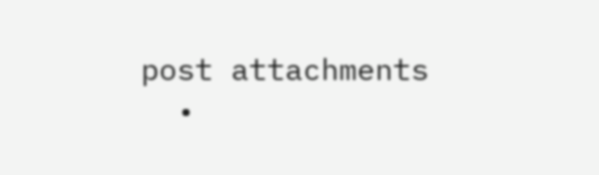post attachments
  •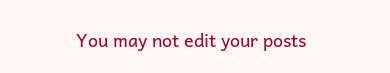You may not edit your posts